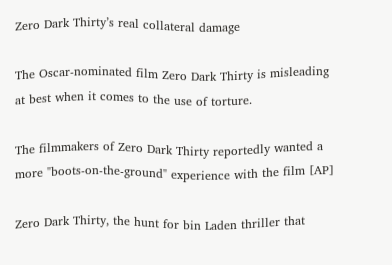Zero Dark Thirty’s real collateral damage

The Oscar-nominated film Zero Dark Thirty is misleading at best when it comes to the use of torture.

The filmmakers of Zero Dark Thirty reportedly wanted a more "boots-on-the-ground" experience with the film [AP]

Zero Dark Thirty, the hunt for bin Laden thriller that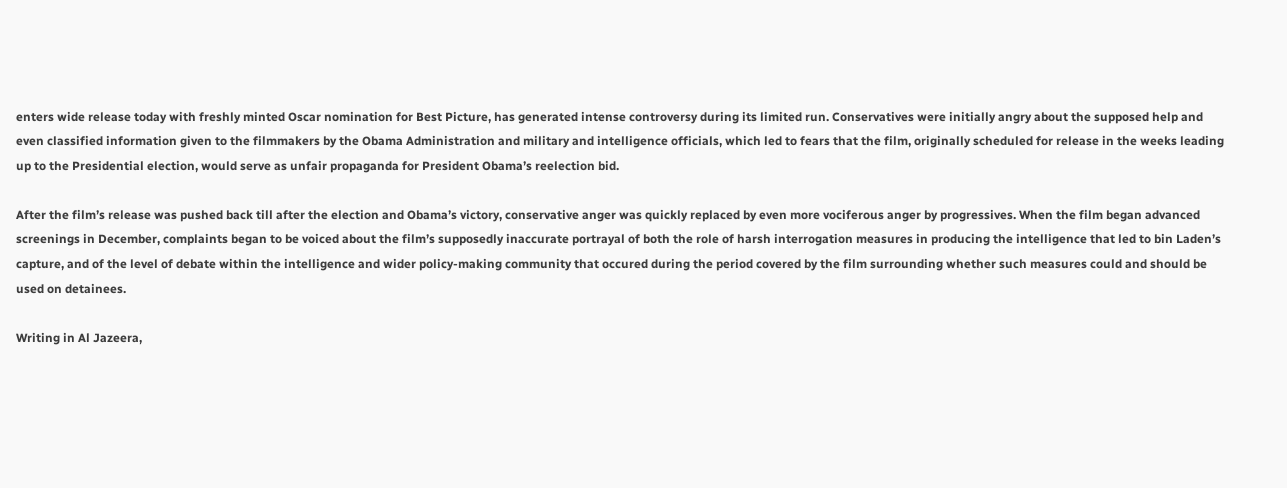enters wide release today with freshly minted Oscar nomination for Best Picture, has generated intense controversy during its limited run. Conservatives were initially angry about the supposed help and even classified information given to the filmmakers by the Obama Administration and military and intelligence officials, which led to fears that the film, originally scheduled for release in the weeks leading up to the Presidential election, would serve as unfair propaganda for President Obama’s reelection bid.

After the film’s release was pushed back till after the election and Obama’s victory, conservative anger was quickly replaced by even more vociferous anger by progressives. When the film began advanced screenings in December, complaints began to be voiced about the film’s supposedly inaccurate portrayal of both the role of harsh interrogation measures in producing the intelligence that led to bin Laden’s capture, and of the level of debate within the intelligence and wider policy-making community that occured during the period covered by the film surrounding whether such measures could and should be used on detainees.

Writing in Al Jazeera,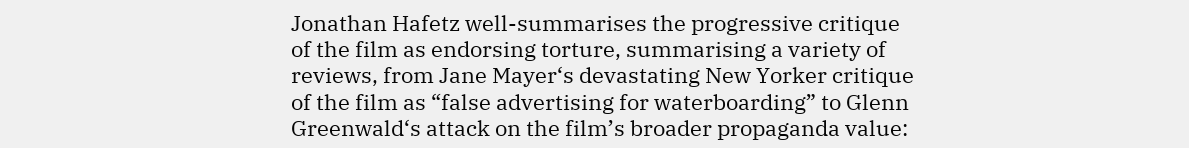Jonathan Hafetz well-summarises the progressive critique of the film as endorsing torture, summarising a variety of reviews, from Jane Mayer‘s devastating New Yorker critique of the film as “false advertising for waterboarding” to Glenn Greenwald‘s attack on the film’s broader propaganda value: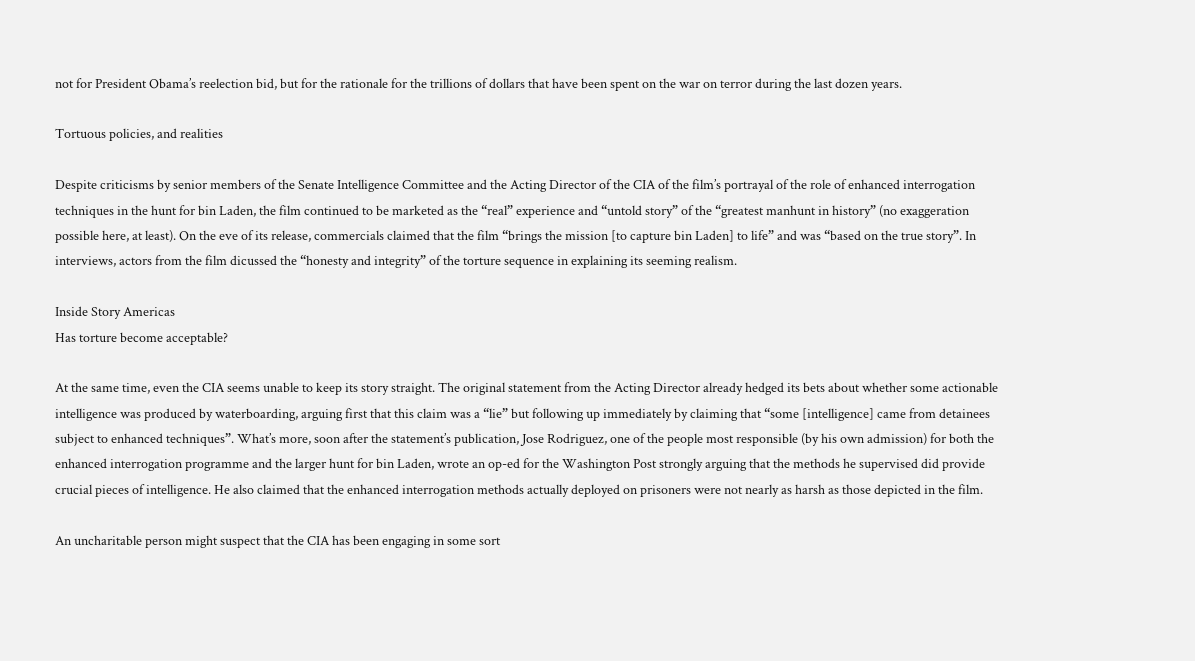not for President Obama’s reelection bid, but for the rationale for the trillions of dollars that have been spent on the war on terror during the last dozen years.

Tortuous policies, and realities

Despite criticisms by senior members of the Senate Intelligence Committee and the Acting Director of the CIA of the film’s portrayal of the role of enhanced interrogation techniques in the hunt for bin Laden, the film continued to be marketed as the “real” experience and “untold story” of the “greatest manhunt in history” (no exaggeration possible here, at least). On the eve of its release, commercials claimed that the film “brings the mission [to capture bin Laden] to life” and was “based on the true story”. In interviews, actors from the film dicussed the “honesty and integrity” of the torture sequence in explaining its seeming realism.

Inside Story Americas
Has torture become acceptable?

At the same time, even the CIA seems unable to keep its story straight. The original statement from the Acting Director already hedged its bets about whether some actionable intelligence was produced by waterboarding, arguing first that this claim was a “lie” but following up immediately by claiming that “some [intelligence] came from detainees subject to enhanced techniques”. What’s more, soon after the statement’s publication, Jose Rodriguez, one of the people most responsible (by his own admission) for both the enhanced interrogation programme and the larger hunt for bin Laden, wrote an op-ed for the Washington Post strongly arguing that the methods he supervised did provide crucial pieces of intelligence. He also claimed that the enhanced interrogation methods actually deployed on prisoners were not nearly as harsh as those depicted in the film.

An uncharitable person might suspect that the CIA has been engaging in some sort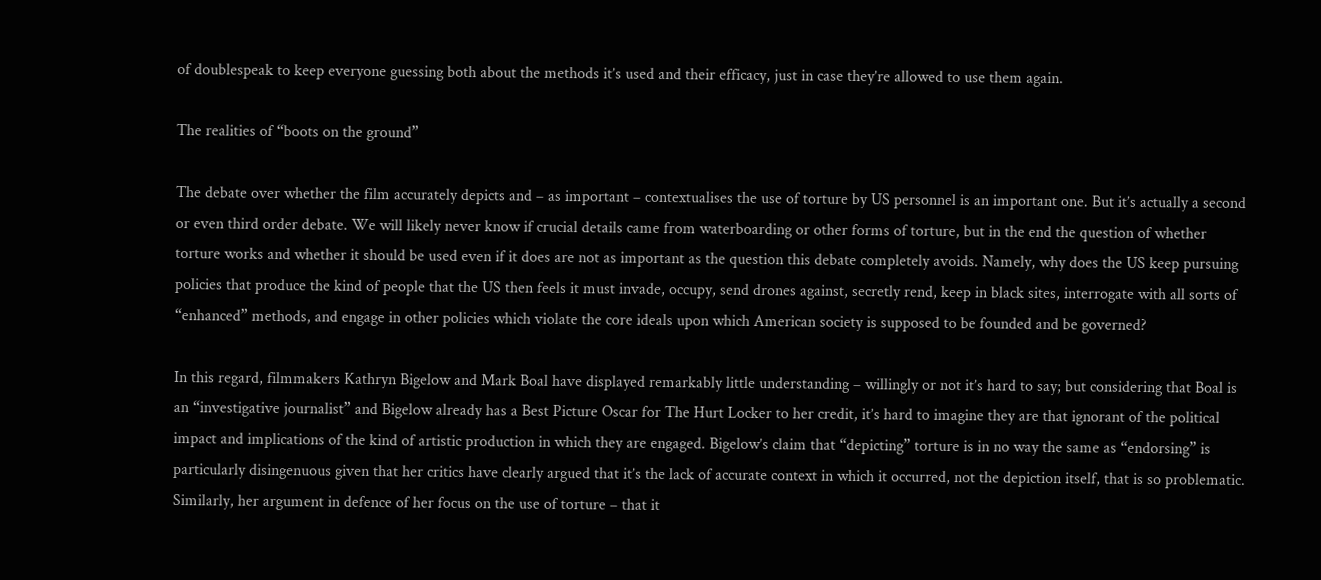of doublespeak to keep everyone guessing both about the methods it’s used and their efficacy, just in case they’re allowed to use them again.

The realities of “boots on the ground”

The debate over whether the film accurately depicts and – as important – contextualises the use of torture by US personnel is an important one. But it’s actually a second or even third order debate. We will likely never know if crucial details came from waterboarding or other forms of torture, but in the end the question of whether torture works and whether it should be used even if it does are not as important as the question this debate completely avoids. Namely, why does the US keep pursuing policies that produce the kind of people that the US then feels it must invade, occupy, send drones against, secretly rend, keep in black sites, interrogate with all sorts of “enhanced” methods, and engage in other policies which violate the core ideals upon which American society is supposed to be founded and be governed?

In this regard, filmmakers Kathryn Bigelow and Mark Boal have displayed remarkably little understanding – willingly or not it’s hard to say; but considering that Boal is an “investigative journalist” and Bigelow already has a Best Picture Oscar for The Hurt Locker to her credit, it’s hard to imagine they are that ignorant of the political impact and implications of the kind of artistic production in which they are engaged. Bigelow’s claim that “depicting” torture is in no way the same as “endorsing” is particularly disingenuous given that her critics have clearly argued that it’s the lack of accurate context in which it occurred, not the depiction itself, that is so problematic. Similarly, her argument in defence of her focus on the use of torture – that it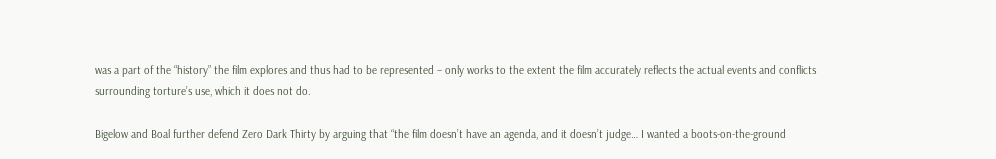was a part of the “history” the film explores and thus had to be represented – only works to the extent the film accurately reflects the actual events and conflicts surrounding torture’s use, which it does not do.

Bigelow and Boal further defend Zero Dark Thirty by arguing that “the film doesn’t have an agenda, and it doesn’t judge… I wanted a boots-on-the-ground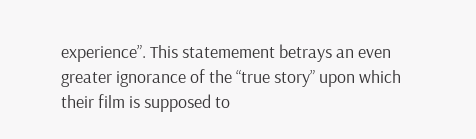experience”. This statemement betrays an even greater ignorance of the “true story” upon which their film is supposed to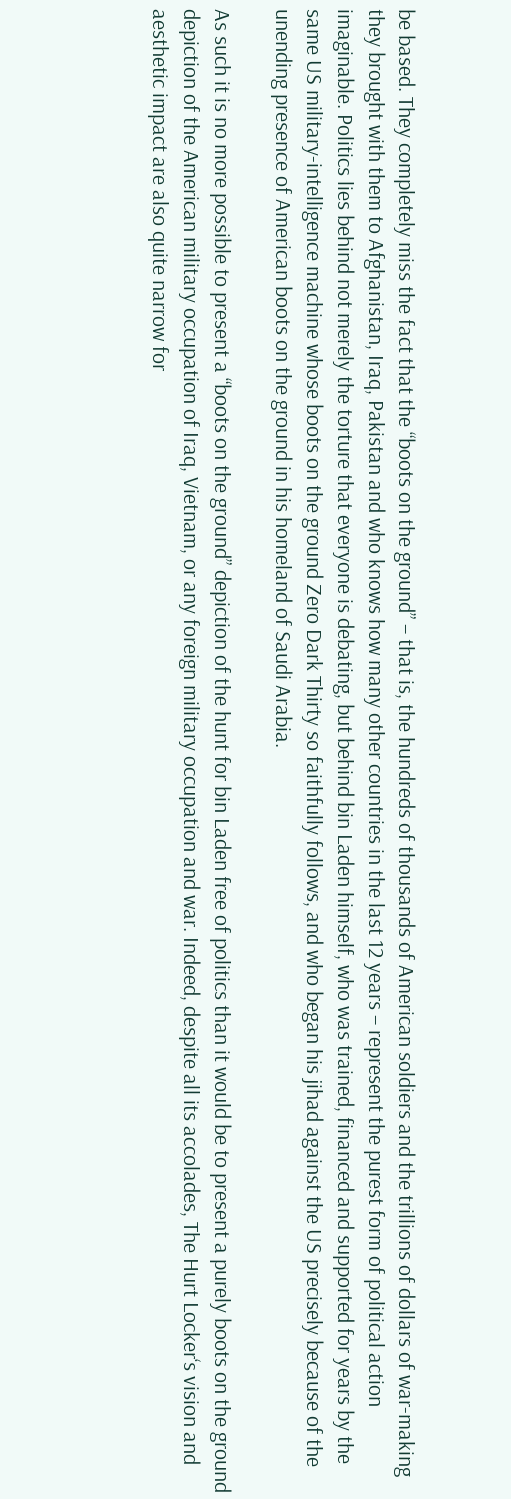be based. They completely miss the fact that the “boots on the ground” – that is, the hundreds of thousands of American soldiers and the trillions of dollars of war-making they brought with them to Afghanistan, Iraq, Pakistan and who knows how many other countries in the last 12 years – represent the purest form of political action imaginable. Politics lies behind not merely the torture that everyone is debating, but behind bin Laden himself, who was trained, financed and supported for years by the same US military-intelligence machine whose boots on the ground Zero Dark Thirty so faithfully follows, and who began his jihad against the US precisely because of the unending presence of American boots on the ground in his homeland of Saudi Arabia.

As such it is no more possible to present a “boots on the ground” depiction of the hunt for bin Laden free of politics than it would be to present a purely boots on the ground depiction of the American military occupation of Iraq, Vietnam, or any foreign military occupation and war. Indeed, despite all its accolades, The Hurt Locker‘s vision and aesthetic impact are also quite narrow for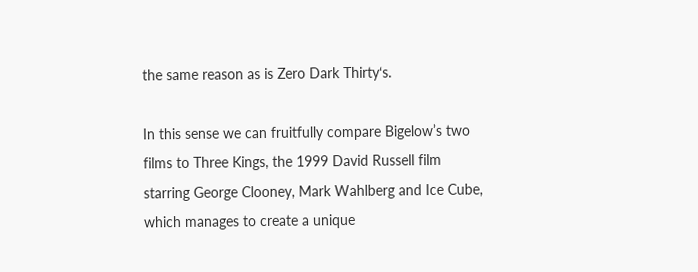the same reason as is Zero Dark Thirty‘s.

In this sense we can fruitfully compare Bigelow’s two films to Three Kings, the 1999 David Russell film starring George Clooney, Mark Wahlberg and Ice Cube, which manages to create a unique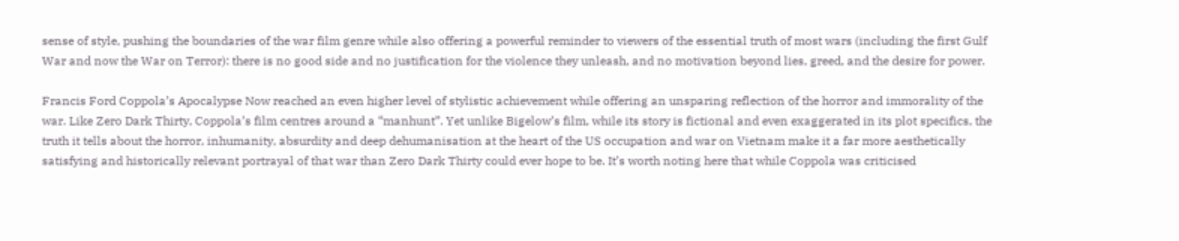sense of style, pushing the boundaries of the war film genre while also offering a powerful reminder to viewers of the essential truth of most wars (including the first Gulf War and now the War on Terror): there is no good side and no justification for the violence they unleash, and no motivation beyond lies, greed, and the desire for power.

Francis Ford Coppola’s Apocalypse Now reached an even higher level of stylistic achievement while offering an unsparing reflection of the horror and immorality of the war. Like Zero Dark Thirty, Coppola’s film centres around a “manhunt”. Yet unlike Bigelow’s film, while its story is fictional and even exaggerated in its plot specifics, the truth it tells about the horror, inhumanity, absurdity and deep dehumanisation at the heart of the US occupation and war on Vietnam make it a far more aesthetically satisfying and historically relevant portrayal of that war than Zero Dark Thirty could ever hope to be. It’s worth noting here that while Coppola was criticised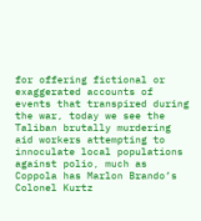for offering fictional or exaggerated accounts of events that transpired during the war, today we see the Taliban brutally murdering aid workers attempting to innoculate local populations against polio, much as Coppola has Marlon Brando’s Colonel Kurtz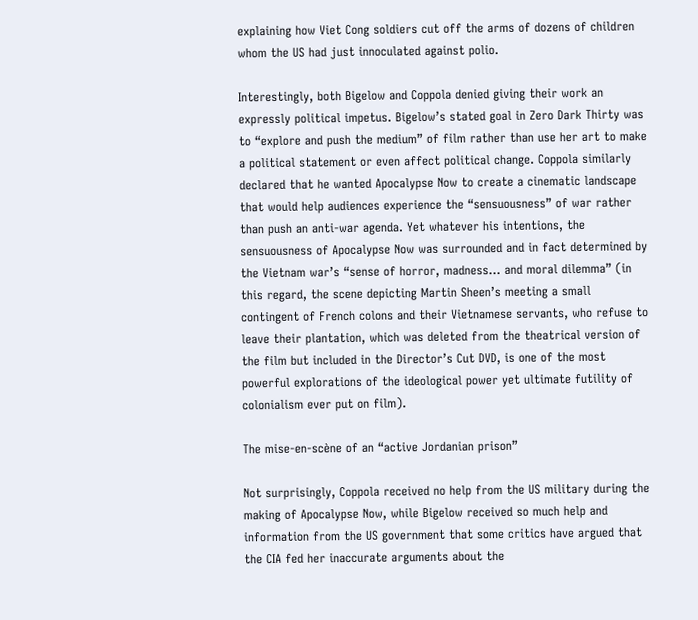explaining how Viet Cong soldiers cut off the arms of dozens of children whom the US had just innoculated against polio.

Interestingly, both Bigelow and Coppola denied giving their work an expressly political impetus. Bigelow’s stated goal in Zero Dark Thirty was to “explore and push the medium” of film rather than use her art to make a political statement or even affect political change. Coppola similarly declared that he wanted Apocalypse Now to create a cinematic landscape that would help audiences experience the “sensuousness” of war rather than push an anti-war agenda. Yet whatever his intentions, the sensuousness of Apocalypse Now was surrounded and in fact determined by the Vietnam war’s “sense of horror, madness… and moral dilemma” (in this regard, the scene depicting Martin Sheen’s meeting a small contingent of French colons and their Vietnamese servants, who refuse to leave their plantation, which was deleted from the theatrical version of the film but included in the Director’s Cut DVD, is one of the most powerful explorations of the ideological power yet ultimate futility of colonialism ever put on film).

The mise-en-scène of an “active Jordanian prison”

Not surprisingly, Coppola received no help from the US military during the making of Apocalypse Now, while Bigelow received so much help and information from the US government that some critics have argued that the CIA fed her inaccurate arguments about the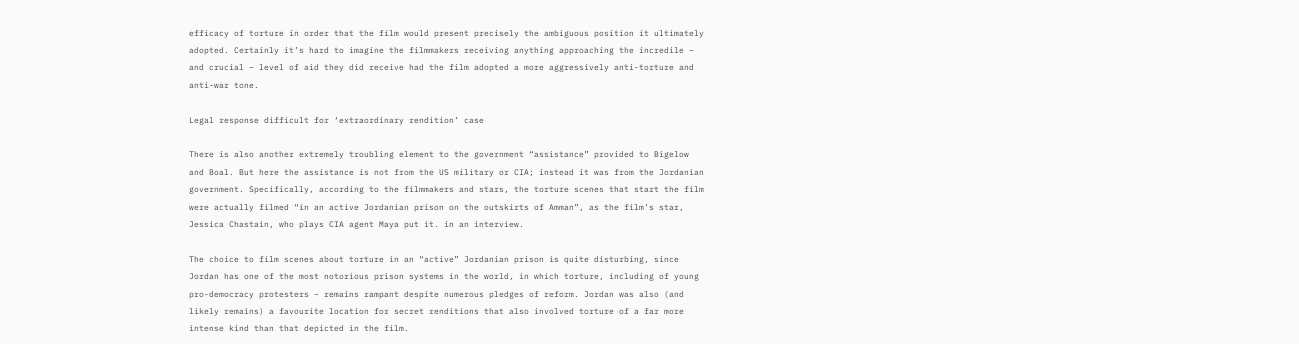efficacy of torture in order that the film would present precisely the ambiguous position it ultimately adopted. Certainly it’s hard to imagine the filmmakers receiving anything approaching the incredile – and crucial – level of aid they did receive had the film adopted a more aggressively anti-torture and anti-war tone.

Legal response difficult for ‘extraordinary rendition’ case

There is also another extremely troubling element to the government “assistance” provided to Bigelow and Boal. But here the assistance is not from the US military or CIA; instead it was from the Jordanian government. Specifically, according to the filmmakers and stars, the torture scenes that start the film were actually filmed “in an active Jordanian prison on the outskirts of Amman”, as the film’s star, Jessica Chastain, who plays CIA agent Maya put it. in an interview.

The choice to film scenes about torture in an “active” Jordanian prison is quite disturbing, since Jordan has one of the most notorious prison systems in the world, in which torture, including of young pro-democracy protesters – remains rampant despite numerous pledges of reform. Jordan was also (and likely remains) a favourite location for secret renditions that also involved torture of a far more intense kind than that depicted in the film.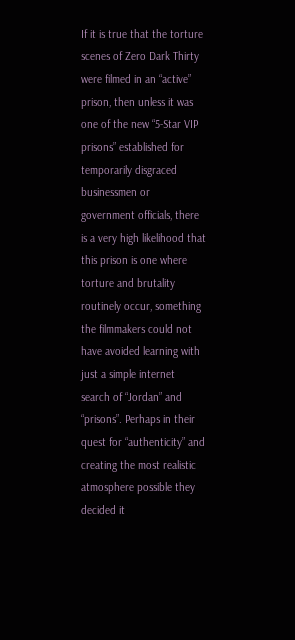If it is true that the torture scenes of Zero Dark Thirty were filmed in an “active” prison, then unless it was one of the new “5-Star VIP prisons” established for temporarily disgraced businessmen or government officials, there is a very high likelihood that this prison is one where torture and brutality routinely occur, something the filmmakers could not have avoided learning with just a simple internet search of “Jordan” and “prisons”. Perhaps in their quest for “authenticity” and creating the most realistic atmosphere possible they decided it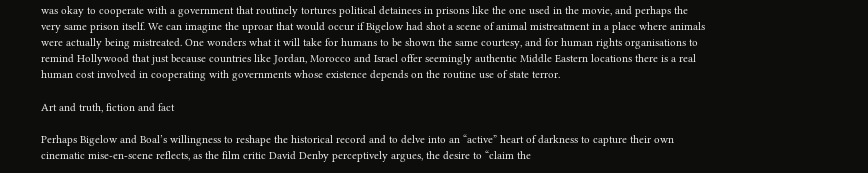was okay to cooperate with a government that routinely tortures political detainees in prisons like the one used in the movie, and perhaps the very same prison itself. We can imagine the uproar that would occur if Bigelow had shot a scene of animal mistreatment in a place where animals were actually being mistreated. One wonders what it will take for humans to be shown the same courtesy, and for human rights organisations to remind Hollywood that just because countries like Jordan, Morocco and Israel offer seemingly authentic Middle Eastern locations there is a real human cost involved in cooperating with governments whose existence depends on the routine use of state terror.

Art and truth, fiction and fact

Perhaps Bigelow and Boal’s willingness to reshape the historical record and to delve into an “active” heart of darkness to capture their own cinematic mise-en-scene reflects, as the film critic David Denby perceptively argues, the desire to “claim the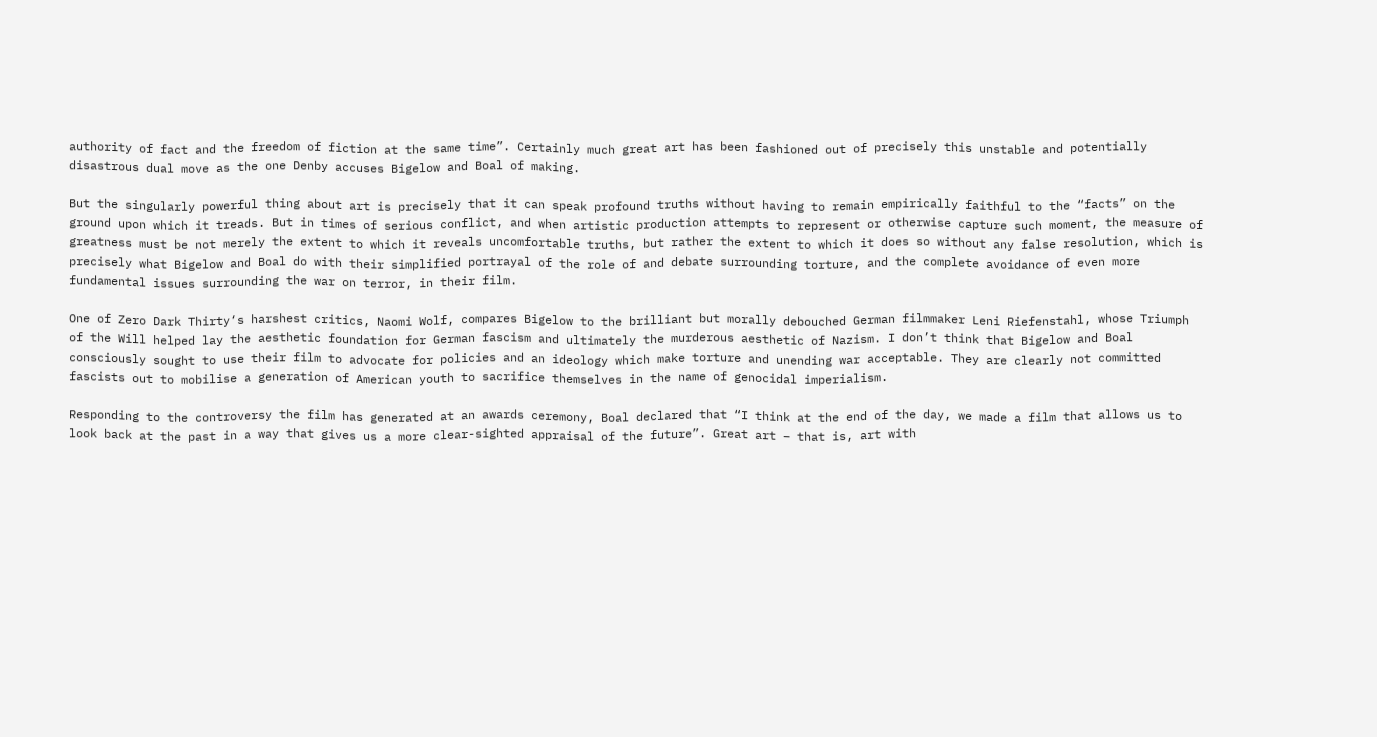authority of fact and the freedom of fiction at the same time”. Certainly much great art has been fashioned out of precisely this unstable and potentially disastrous dual move as the one Denby accuses Bigelow and Boal of making.

But the singularly powerful thing about art is precisely that it can speak profound truths without having to remain empirically faithful to the “facts” on the ground upon which it treads. But in times of serious conflict, and when artistic production attempts to represent or otherwise capture such moment, the measure of greatness must be not merely the extent to which it reveals uncomfortable truths, but rather the extent to which it does so without any false resolution, which is precisely what Bigelow and Boal do with their simplified portrayal of the role of and debate surrounding torture, and the complete avoidance of even more fundamental issues surrounding the war on terror, in their film.

One of Zero Dark Thirty‘s harshest critics, Naomi Wolf, compares Bigelow to the brilliant but morally debouched German filmmaker Leni Riefenstahl, whose Triumph of the Will helped lay the aesthetic foundation for German fascism and ultimately the murderous aesthetic of Nazism. I don’t think that Bigelow and Boal consciously sought to use their film to advocate for policies and an ideology which make torture and unending war acceptable. They are clearly not committed fascists out to mobilise a generation of American youth to sacrifice themselves in the name of genocidal imperialism.

Responding to the controversy the film has generated at an awards ceremony, Boal declared that “I think at the end of the day, we made a film that allows us to look back at the past in a way that gives us a more clear-sighted appraisal of the future”. Great art – that is, art with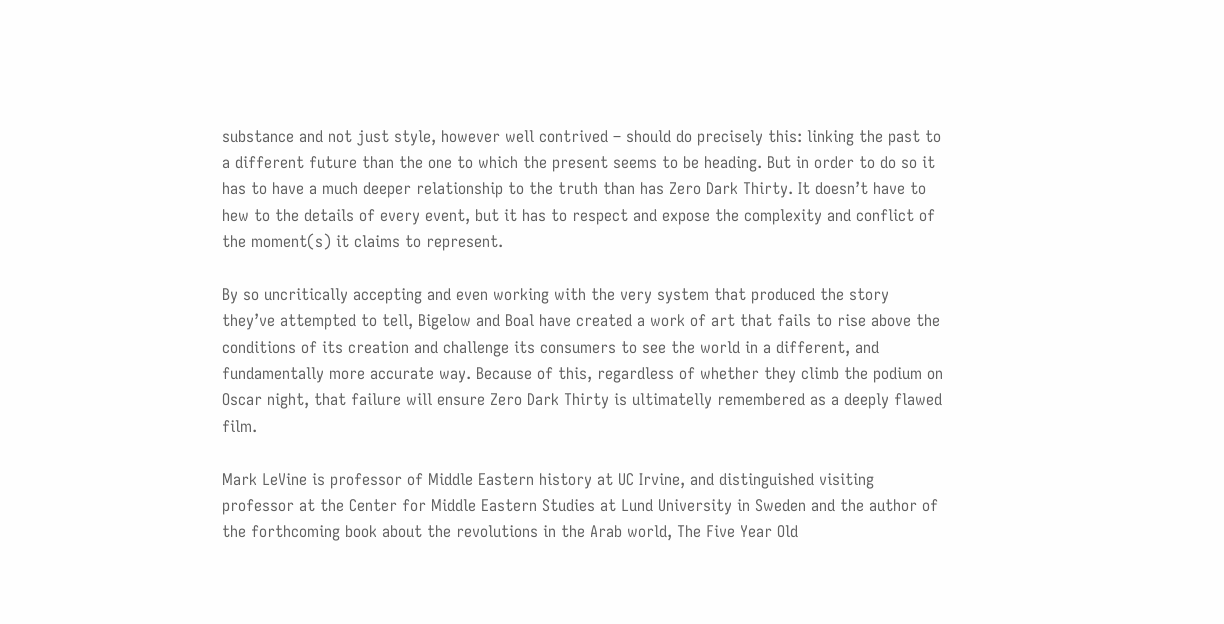substance and not just style, however well contrived – should do precisely this: linking the past to a different future than the one to which the present seems to be heading. But in order to do so it has to have a much deeper relationship to the truth than has Zero Dark Thirty. It doesn’t have to hew to the details of every event, but it has to respect and expose the complexity and conflict of the moment(s) it claims to represent.

By so uncritically accepting and even working with the very system that produced the story they’ve attempted to tell, Bigelow and Boal have created a work of art that fails to rise above the conditions of its creation and challenge its consumers to see the world in a different, and fundamentally more accurate way. Because of this, regardless of whether they climb the podium on Oscar night, that failure will ensure Zero Dark Thirty is ultimatelly remembered as a deeply flawed film.

Mark LeVine is professor of Middle Eastern history at UC Irvine, and distinguished visiting professor at the Center for Middle Eastern Studies at Lund University in Sweden and the author of the forthcoming book about the revolutions in the Arab world, The Five Year Old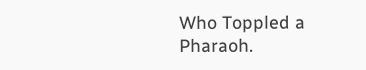Who Toppled a Pharaoh.